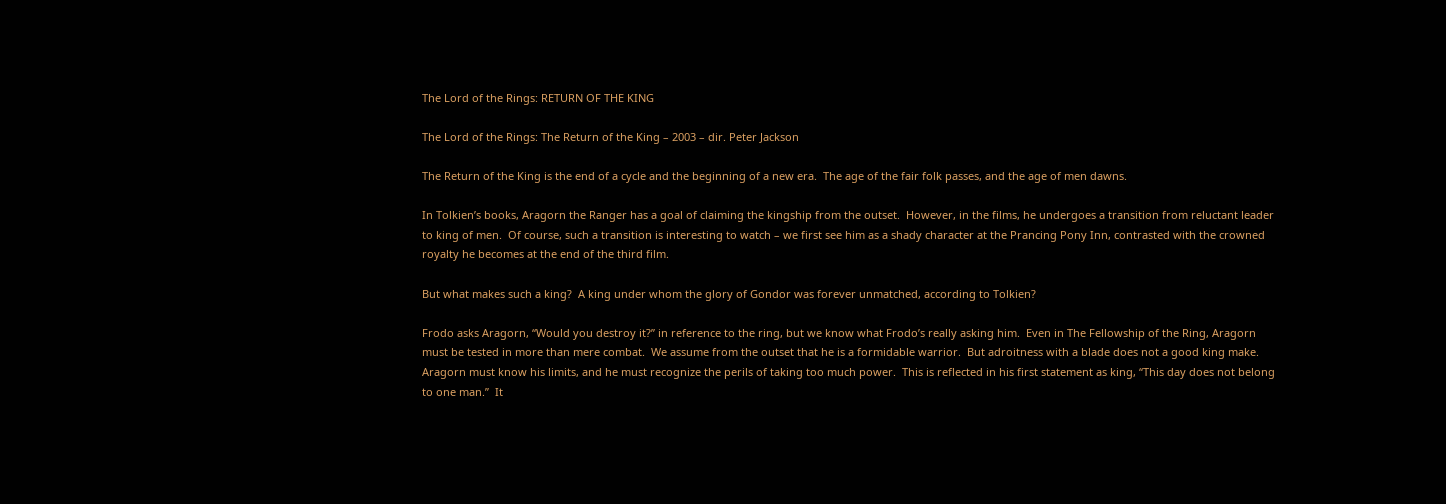The Lord of the Rings: RETURN OF THE KING

The Lord of the Rings: The Return of the King – 2003 – dir. Peter Jackson

The Return of the King is the end of a cycle and the beginning of a new era.  The age of the fair folk passes, and the age of men dawns.

In Tolkien’s books, Aragorn the Ranger has a goal of claiming the kingship from the outset.  However, in the films, he undergoes a transition from reluctant leader to king of men.  Of course, such a transition is interesting to watch – we first see him as a shady character at the Prancing Pony Inn, contrasted with the crowned royalty he becomes at the end of the third film.

But what makes such a king?  A king under whom the glory of Gondor was forever unmatched, according to Tolkien?

Frodo asks Aragorn, “Would you destroy it?” in reference to the ring, but we know what Frodo’s really asking him.  Even in The Fellowship of the Ring, Aragorn must be tested in more than mere combat.  We assume from the outset that he is a formidable warrior.  But adroitness with a blade does not a good king make.  Aragorn must know his limits, and he must recognize the perils of taking too much power.  This is reflected in his first statement as king, “This day does not belong to one man.”  It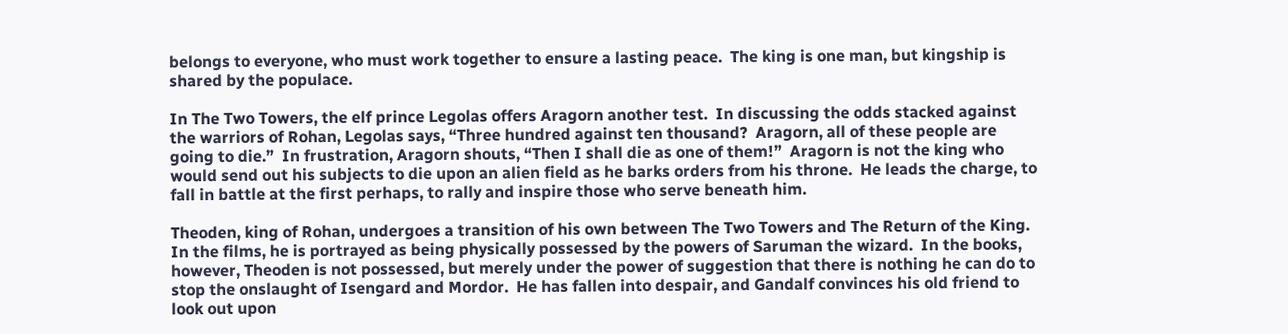belongs to everyone, who must work together to ensure a lasting peace.  The king is one man, but kingship is shared by the populace.

In The Two Towers, the elf prince Legolas offers Aragorn another test.  In discussing the odds stacked against the warriors of Rohan, Legolas says, “Three hundred against ten thousand?  Aragorn, all of these people are going to die.”  In frustration, Aragorn shouts, “Then I shall die as one of them!”  Aragorn is not the king who would send out his subjects to die upon an alien field as he barks orders from his throne.  He leads the charge, to fall in battle at the first perhaps, to rally and inspire those who serve beneath him.

Theoden, king of Rohan, undergoes a transition of his own between The Two Towers and The Return of the King.  In the films, he is portrayed as being physically possessed by the powers of Saruman the wizard.  In the books, however, Theoden is not possessed, but merely under the power of suggestion that there is nothing he can do to stop the onslaught of Isengard and Mordor.  He has fallen into despair, and Gandalf convinces his old friend to look out upon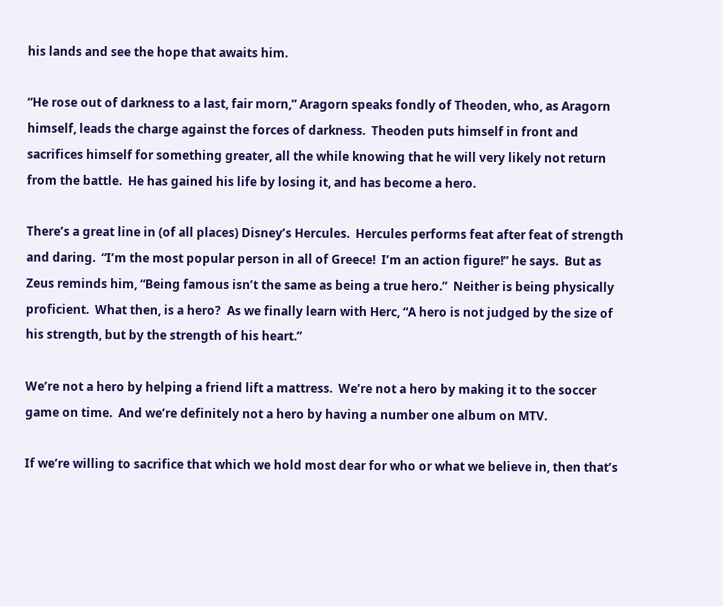his lands and see the hope that awaits him.

“He rose out of darkness to a last, fair morn,” Aragorn speaks fondly of Theoden, who, as Aragorn himself, leads the charge against the forces of darkness.  Theoden puts himself in front and sacrifices himself for something greater, all the while knowing that he will very likely not return from the battle.  He has gained his life by losing it, and has become a hero.

There’s a great line in (of all places) Disney’s Hercules.  Hercules performs feat after feat of strength and daring.  “I’m the most popular person in all of Greece!  I’m an action figure!” he says.  But as Zeus reminds him, “Being famous isn’t the same as being a true hero.”  Neither is being physically proficient.  What then, is a hero?  As we finally learn with Herc, “A hero is not judged by the size of his strength, but by the strength of his heart.”

We’re not a hero by helping a friend lift a mattress.  We’re not a hero by making it to the soccer game on time.  And we’re definitely not a hero by having a number one album on MTV.

If we’re willing to sacrifice that which we hold most dear for who or what we believe in, then that’s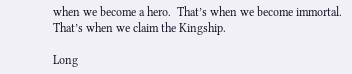when we become a hero.  That’s when we become immortal.  That’s when we claim the Kingship.

Long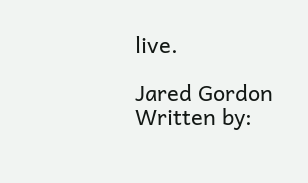live.

Jared Gordon Written by: